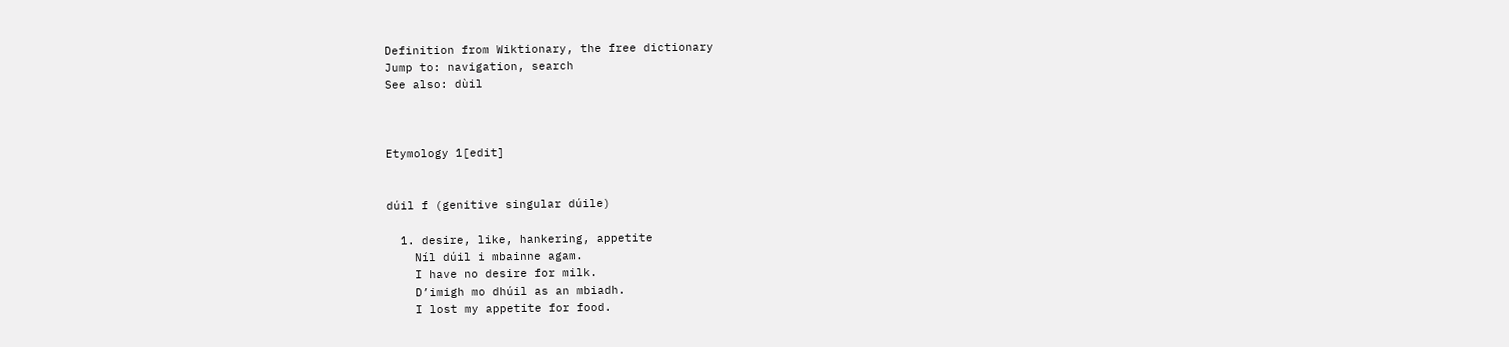Definition from Wiktionary, the free dictionary
Jump to: navigation, search
See also: dùil



Etymology 1[edit]


dúil f (genitive singular dúile)

  1. desire, like, hankering, appetite
    Níl dúil i mbainne agam.
    I have no desire for milk.
    D’imigh mo dhúil as an mbiadh.
    I lost my appetite for food.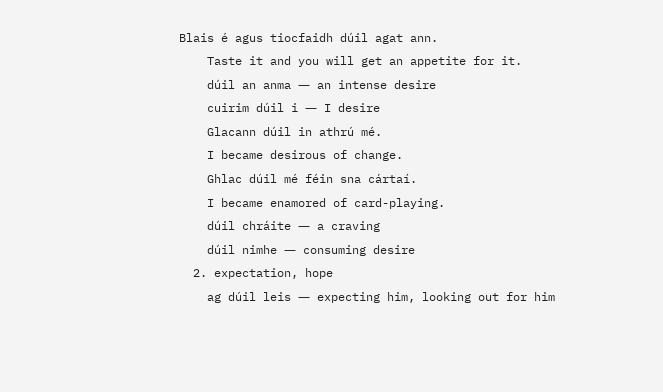Blais é agus tiocfaidh dúil agat ann.
    Taste it and you will get an appetite for it.
    dúil an anma ― an intense desire
    cuirim dúil i ― I desire
    Glacann dúil in athrú mé.
    I became desirous of change.
    Ghlac dúil mé féin sna cártaí.
    I became enamored of card-playing.
    dúil chráite ― a craving
    dúil nimhe ― consuming desire
  2. expectation, hope
    ag dúil leis ― expecting him, looking out for him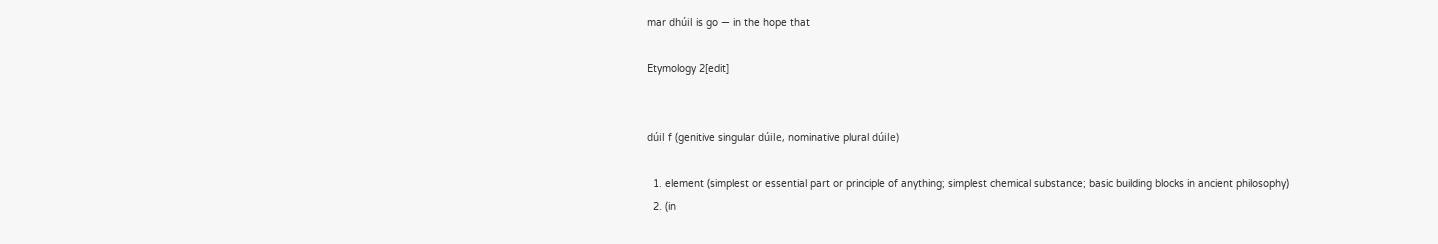mar dhúil is go ― in the hope that

Etymology 2[edit]


dúil f (genitive singular dúile, nominative plural dúile)

  1. element (simplest or essential part or principle of anything; simplest chemical substance; basic building blocks in ancient philosophy)
  2. (in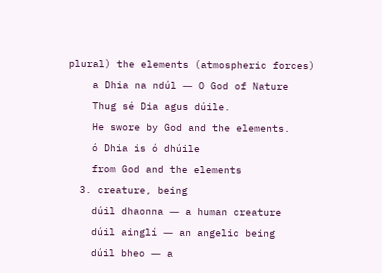plural) the elements (atmospheric forces)
    a Dhia na ndúl ― O God of Nature
    Thug sé Dia agus dúile.
    He swore by God and the elements.
    ó Dhia is ó dhúile
    from God and the elements
  3. creature, being
    dúil dhaonna ― a human creature
    dúil ainglí ― an angelic being
    dúil bheo ― a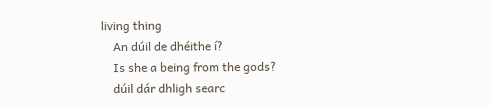living thing
    An dúil de dhéithe í?
    Is she a being from the gods?
    dúil dár dhligh searc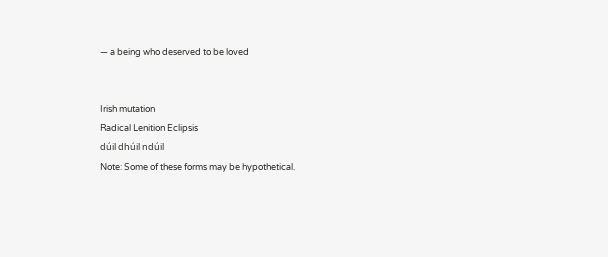― a being who deserved to be loved


Irish mutation
Radical Lenition Eclipsis
dúil dhúil ndúil
Note: Some of these forms may be hypothetical.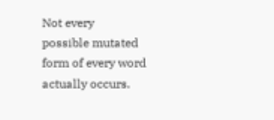Not every
possible mutated form of every word actually occurs.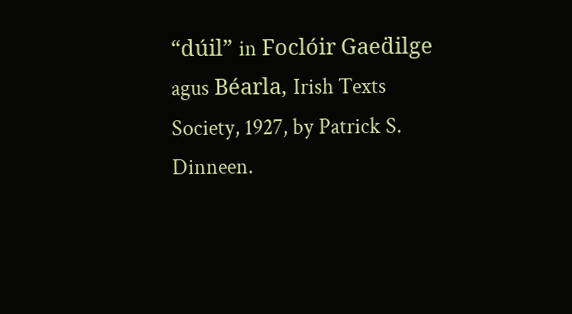“dúil” in Foclóir Gaeḋilge agus Béarla, Irish Texts Society, 1927, by Patrick S. Dinneen.